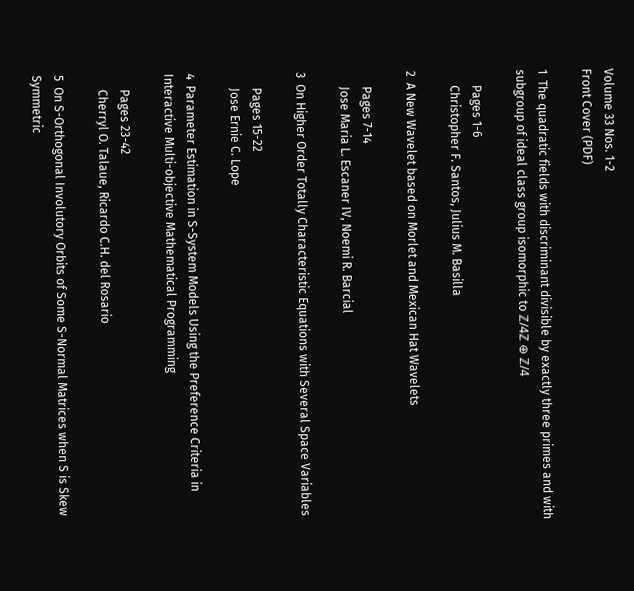Volume 33 Nos. 1-2
Front Cover (PDF)

1  The quadratic fields with discriminant divisible by exactly three primes and with subgroup of ideal class group isomorphic to ℤ/4ℤ ⊕ ℤ/4

     Pages 1-6
     Christopher F. Santos, Julius M. Basilla

2  A New Wavelet based on Morlet and Mexican Hat Wavelets

     Pages 7-14
     Jose Maria L. Escaner IV, Noemi R. Barcial

3  On Higher Order Totally Characteristic Equations with Several Space Variables

     Pages 15-22
     Jose Ernie C. Lope

4  Parameter Estimation in S-System Models Using the Preference Criteria in Interactive Multi-objective Mathematical Programming

     Pages 23-42
     Cherryl O. Talaue, Ricardo C.H. del Rosario

5  On S-Orthogonal Involutory Orbits of Some S-Normal Matrices when S is Skew Symmetric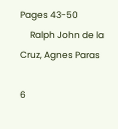Pages 43-50
     Ralph John de la Cruz, Agnes Paras

6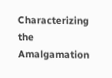Characterizing the Amalgamation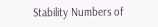Stability Numbers of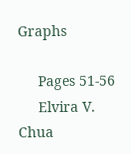Graphs

     Pages 51-56
     Elvira V. Chua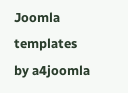Joomla templates by a4joomla